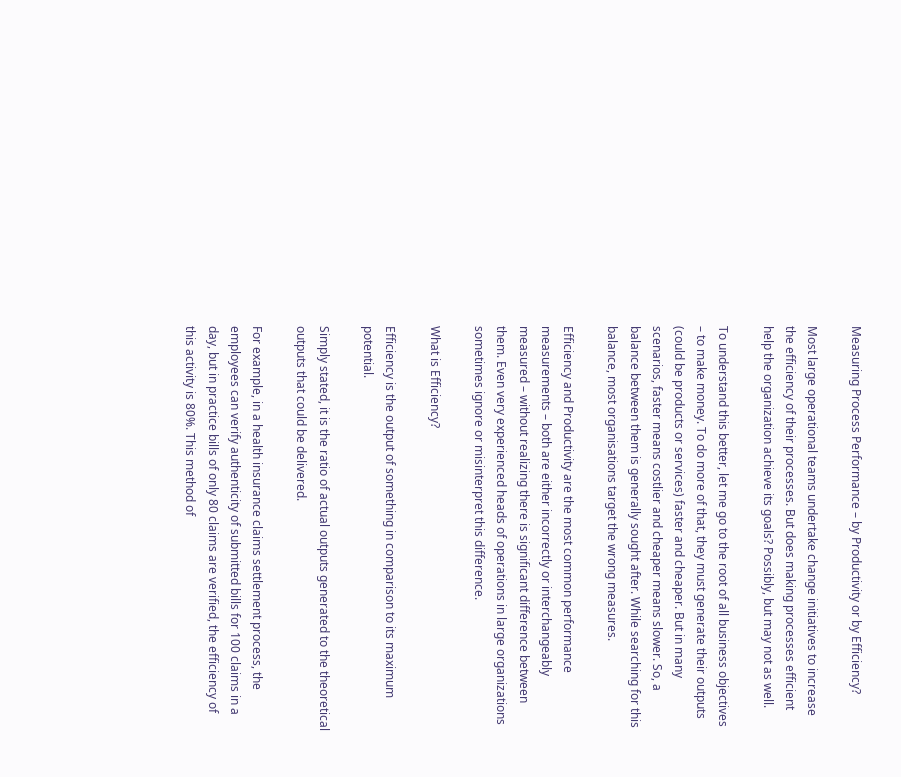Measuring Process Performance – by Productivity or by Efficiency?

Most large operational teams undertake change initiatives to increase the efficiency of their processes. But does making processes efficient help the organization achieve its goals? Possibly, but may not as well.

To understand this better, let me go to the root of all business objectives – to make money. To do more of that, they must generate their outputs (could be products or services) faster and cheaper. But in many scenarios, faster means costlier and cheaper means slower. So, a balance between them is generally sought after. While searching for this balance, most organisations target the wrong measures.

Efficiency and Productivity are the most common performance measurements – both are either incorrectly or interchangeably measured – without realizing there is significant difference between them. Even very experienced heads of operations in large organizations sometimes ignore or misinterpret this difference.

What is Efficiency?

Efficiency is the output of something in comparison to its maximum potential.

Simply stated, it is the ratio of actual outputs generated to the theoretical outputs that could be delivered.

For example, in a health insurance claims settlement process, the employees can verify authenticity of submitted bills for 100 claims in a day, but in practice bills of only 80 claims are verified, the efficiency of this activity is 80%. This method of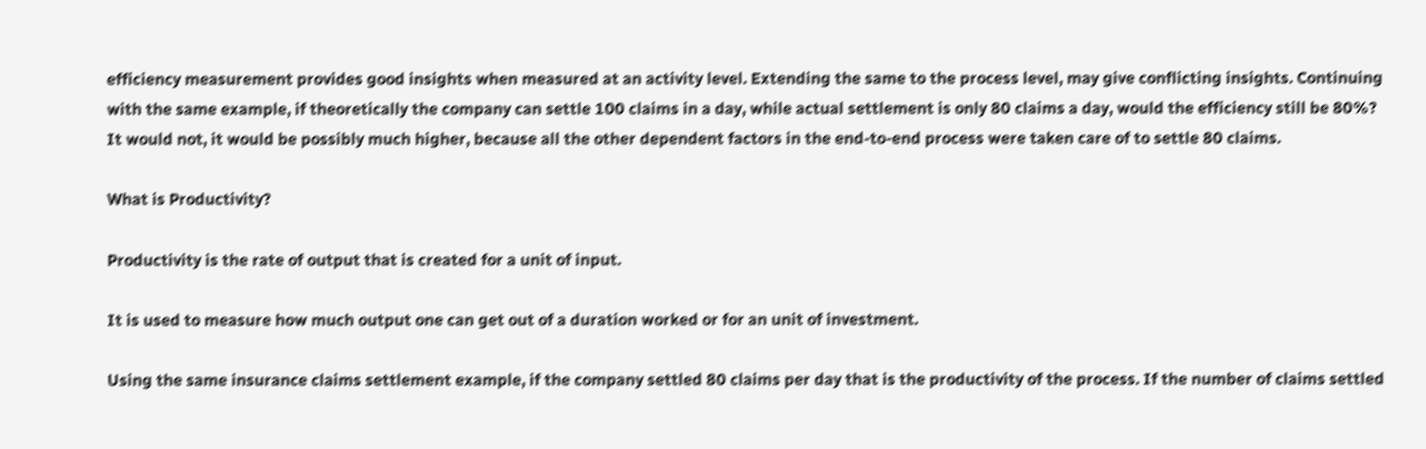efficiency measurement provides good insights when measured at an activity level. Extending the same to the process level, may give conflicting insights. Continuing with the same example, if theoretically the company can settle 100 claims in a day, while actual settlement is only 80 claims a day, would the efficiency still be 80%? It would not, it would be possibly much higher, because all the other dependent factors in the end-to-end process were taken care of to settle 80 claims.

What is Productivity?

Productivity is the rate of output that is created for a unit of input.

It is used to measure how much output one can get out of a duration worked or for an unit of investment.

Using the same insurance claims settlement example, if the company settled 80 claims per day that is the productivity of the process. If the number of claims settled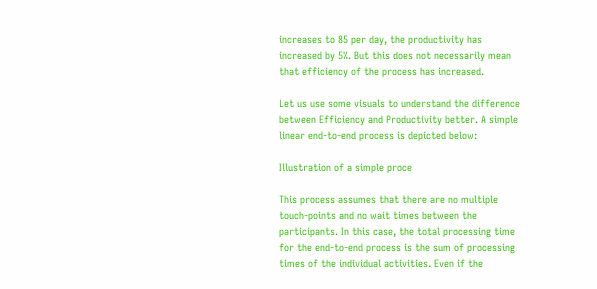increases to 85 per day, the productivity has increased by 5%. But this does not necessarily mean that efficiency of the process has increased.

Let us use some visuals to understand the difference between Efficiency and Productivity better. A simple linear end-to-end process is depicted below:

Illustration of a simple proce

This process assumes that there are no multiple touch-points and no wait times between the participants. In this case, the total processing time for the end-to-end process is the sum of processing times of the individual activities. Even if the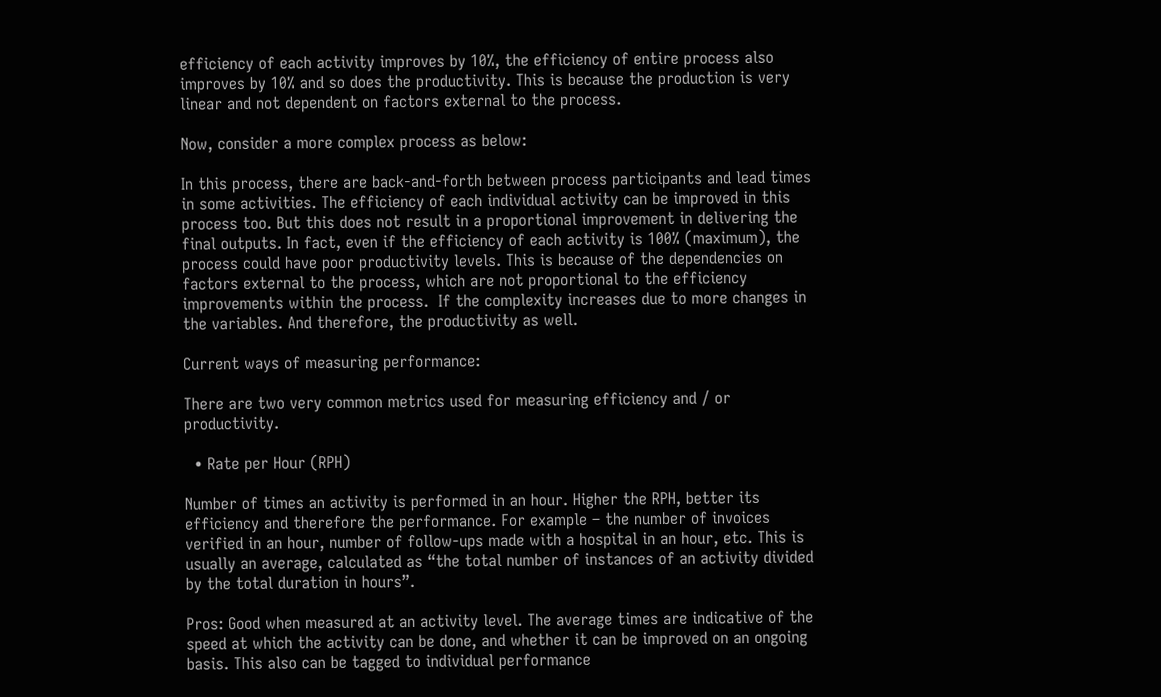efficiency of each activity improves by 10%, the efficiency of entire process also improves by 10% and so does the productivity. This is because the production is very linear and not dependent on factors external to the process.

Now, consider a more complex process as below:

In this process, there are back-and-forth between process participants and lead times in some activities. The efficiency of each individual activity can be improved in this process too. But this does not result in a proportional improvement in delivering the final outputs. In fact, even if the efficiency of each activity is 100% (maximum), the process could have poor productivity levels. This is because of the dependencies on factors external to the process, which are not proportional to the efficiency improvements within the process.  If the complexity increases due to more changes in the variables. And therefore, the productivity as well.

Current ways of measuring performance:

There are two very common metrics used for measuring efficiency and / or productivity.

  • Rate per Hour (RPH)

Number of times an activity is performed in an hour. Higher the RPH, better its efficiency and therefore the performance. For example – the number of invoices verified in an hour, number of follow-ups made with a hospital in an hour, etc. This is usually an average, calculated as “the total number of instances of an activity divided by the total duration in hours”.

Pros: Good when measured at an activity level. The average times are indicative of the speed at which the activity can be done, and whether it can be improved on an ongoing basis. This also can be tagged to individual performance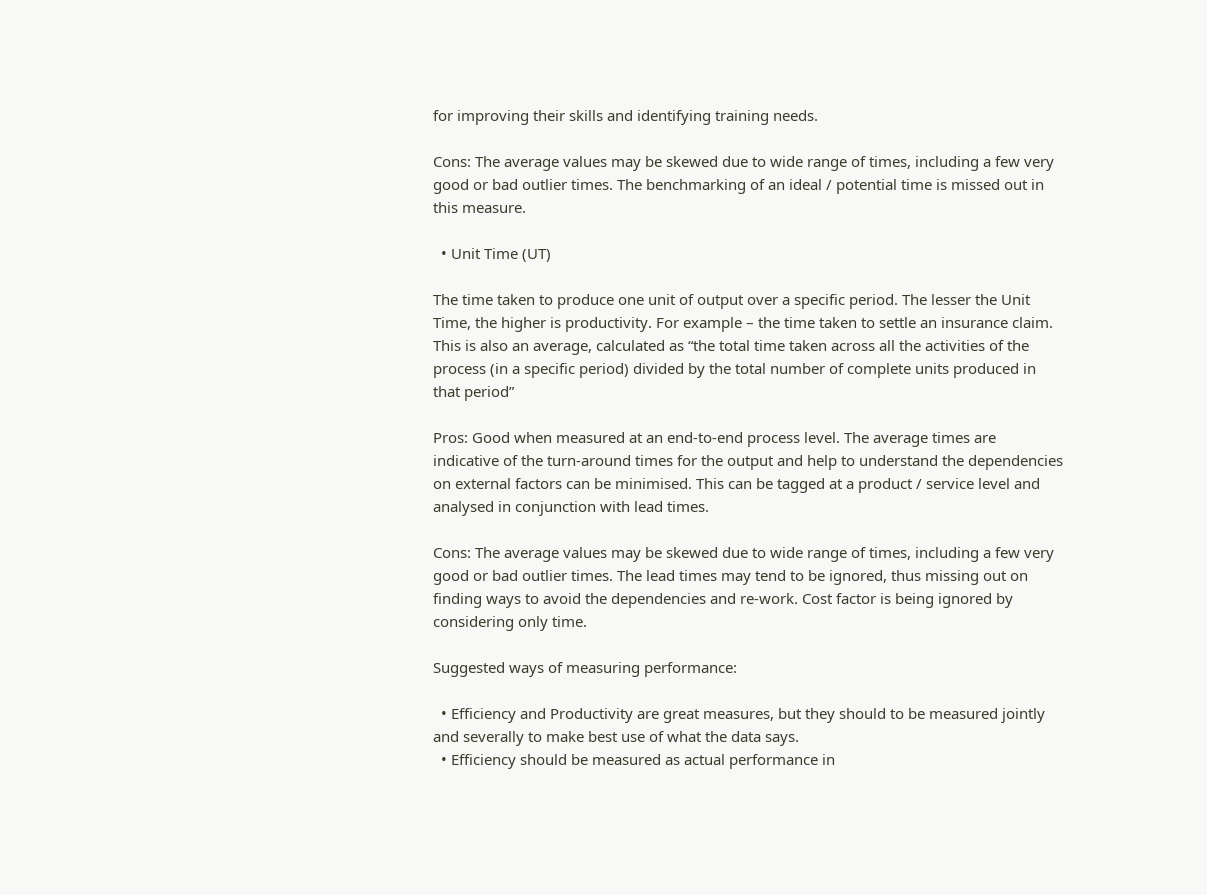for improving their skills and identifying training needs.

Cons: The average values may be skewed due to wide range of times, including a few very good or bad outlier times. The benchmarking of an ideal / potential time is missed out in this measure.

  • Unit Time (UT)

The time taken to produce one unit of output over a specific period. The lesser the Unit Time, the higher is productivity. For example – the time taken to settle an insurance claim. This is also an average, calculated as “the total time taken across all the activities of the process (in a specific period) divided by the total number of complete units produced in that period”

Pros: Good when measured at an end-to-end process level. The average times are indicative of the turn-around times for the output and help to understand the dependencies on external factors can be minimised. This can be tagged at a product / service level and analysed in conjunction with lead times.

Cons: The average values may be skewed due to wide range of times, including a few very good or bad outlier times. The lead times may tend to be ignored, thus missing out on finding ways to avoid the dependencies and re-work. Cost factor is being ignored by considering only time.

Suggested ways of measuring performance:

  • Efficiency and Productivity are great measures, but they should to be measured jointly and severally to make best use of what the data says.
  • Efficiency should be measured as actual performance in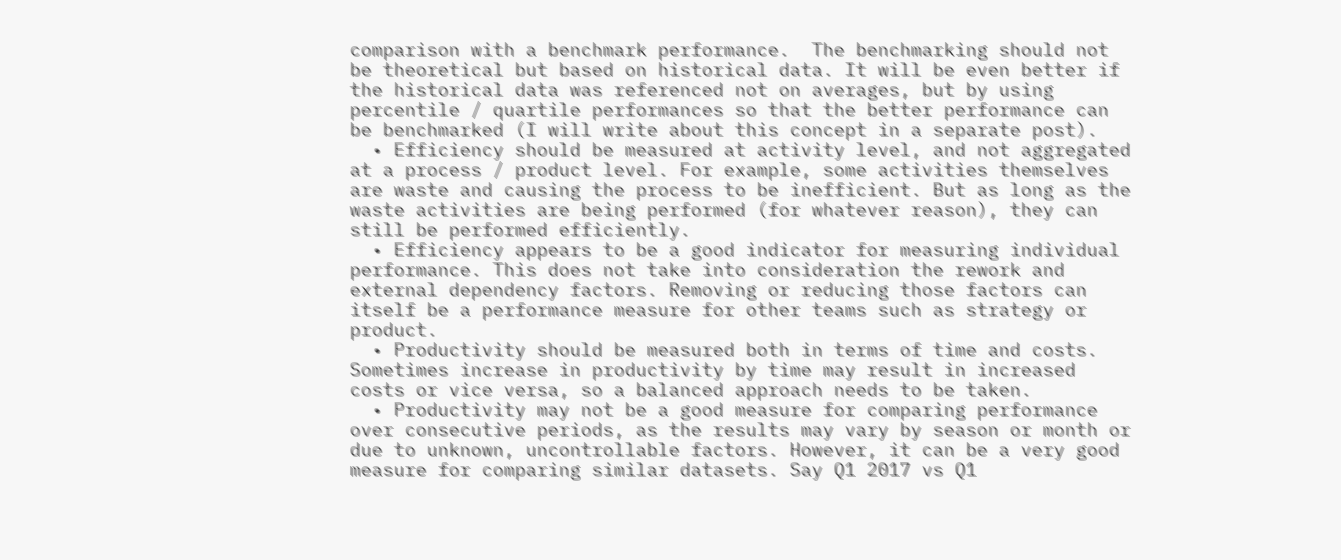comparison with a benchmark performance.  The benchmarking should not be theoretical but based on historical data. It will be even better if the historical data was referenced not on averages, but by using percentile / quartile performances so that the better performance can be benchmarked (I will write about this concept in a separate post).
  • Efficiency should be measured at activity level, and not aggregated at a process / product level. For example, some activities themselves are waste and causing the process to be inefficient. But as long as the waste activities are being performed (for whatever reason), they can still be performed efficiently.
  • Efficiency appears to be a good indicator for measuring individual performance. This does not take into consideration the rework and external dependency factors. Removing or reducing those factors can itself be a performance measure for other teams such as strategy or product.
  • Productivity should be measured both in terms of time and costs. Sometimes increase in productivity by time may result in increased costs or vice versa, so a balanced approach needs to be taken.
  • Productivity may not be a good measure for comparing performance over consecutive periods, as the results may vary by season or month or due to unknown, uncontrollable factors. However, it can be a very good measure for comparing similar datasets. Say Q1 2017 vs Q1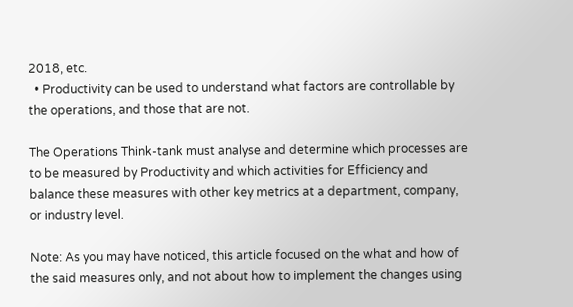2018, etc.
  • Productivity can be used to understand what factors are controllable by the operations, and those that are not.

The Operations Think-tank must analyse and determine which processes are to be measured by Productivity and which activities for Efficiency and balance these measures with other key metrics at a department, company, or industry level.

Note: As you may have noticed, this article focused on the what and how of the said measures only, and not about how to implement the changes using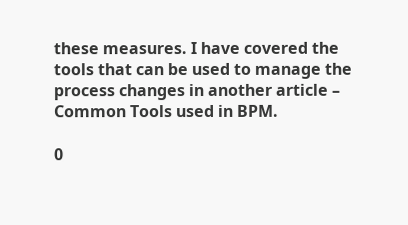these measures. I have covered the tools that can be used to manage the process changes in another article – Common Tools used in BPM.

0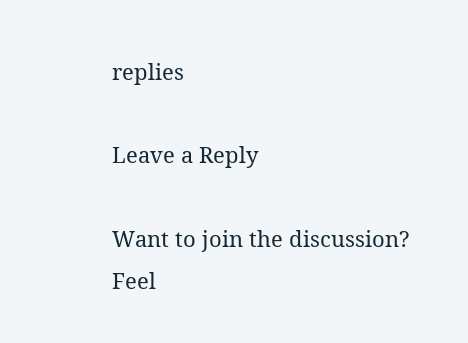replies

Leave a Reply

Want to join the discussion?
Feel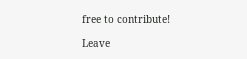free to contribute!

Leave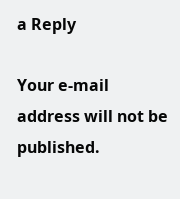a Reply

Your e-mail address will not be published.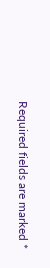Required fields are marked *